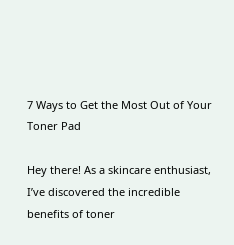7 Ways to Get the Most Out of Your Toner Pad

Hey there! As a skincare enthusiast, I’ve discovered the incredible benefits of toner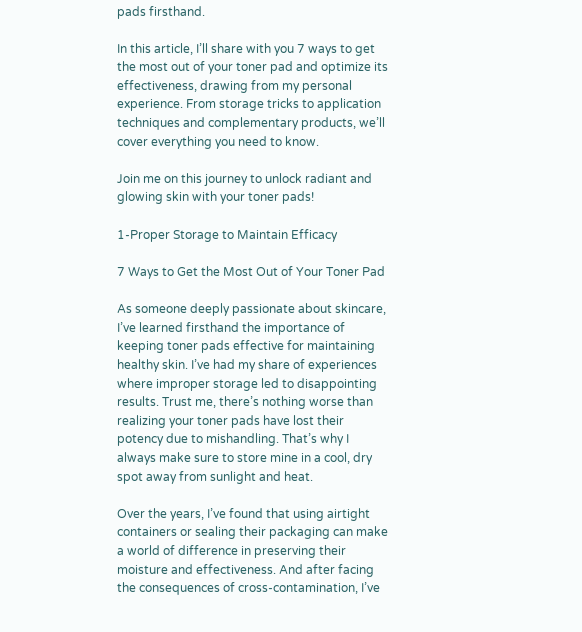pads firsthand.

In this article, I’ll share with you 7 ways to get the most out of your toner pad and optimize its effectiveness, drawing from my personal experience. From storage tricks to application techniques and complementary products, we’ll cover everything you need to know.

Join me on this journey to unlock radiant and glowing skin with your toner pads!

1-Proper Storage to Maintain Efficacy

7 Ways to Get the Most Out of Your Toner Pad

As someone deeply passionate about skincare, I’ve learned firsthand the importance of keeping toner pads effective for maintaining healthy skin. I’ve had my share of experiences where improper storage led to disappointing results. Trust me, there’s nothing worse than realizing your toner pads have lost their potency due to mishandling. That’s why I always make sure to store mine in a cool, dry spot away from sunlight and heat.

Over the years, I’ve found that using airtight containers or sealing their packaging can make a world of difference in preserving their moisture and effectiveness. And after facing the consequences of cross-contamination, I’ve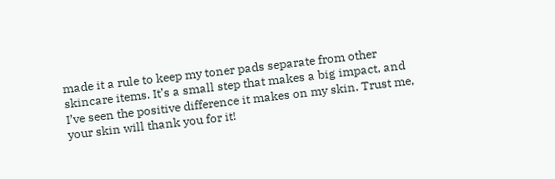made it a rule to keep my toner pads separate from other skincare items. It’s a small step that makes a big impact, and I’ve seen the positive difference it makes on my skin. Trust me, your skin will thank you for it!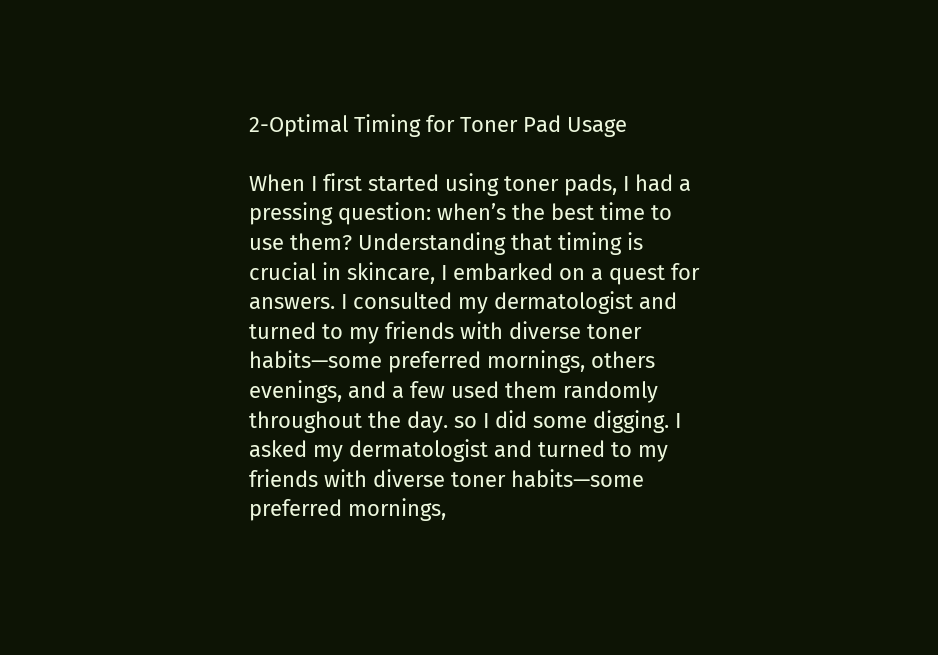2-Optimal Timing for Toner Pad Usage

When I first started using toner pads, I had a pressing question: when’s the best time to use them? Understanding that timing is crucial in skincare, I embarked on a quest for answers. I consulted my dermatologist and turned to my friends with diverse toner habits—some preferred mornings, others evenings, and a few used them randomly throughout the day. so I did some digging. I asked my dermatologist and turned to my friends with diverse toner habits—some preferred mornings,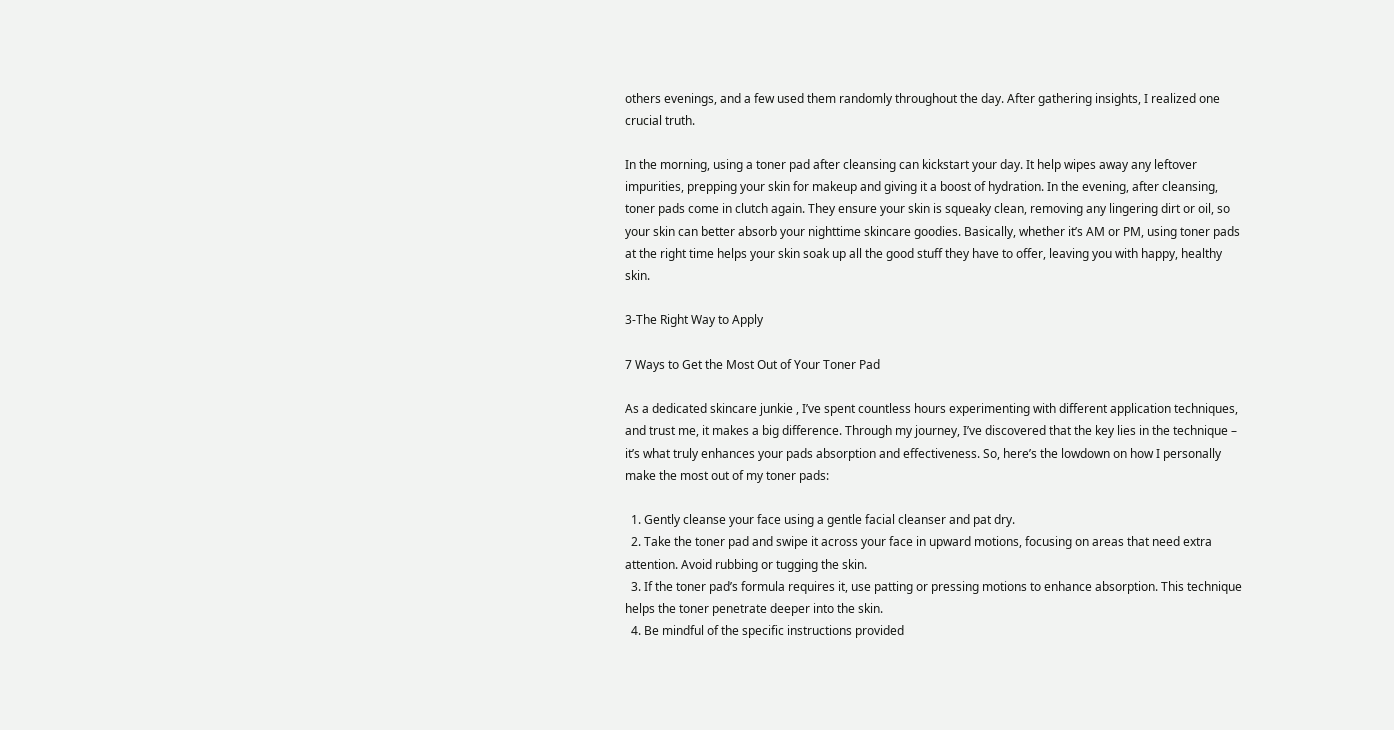others evenings, and a few used them randomly throughout the day. After gathering insights, I realized one crucial truth.

In the morning, using a toner pad after cleansing can kickstart your day. It help wipes away any leftover impurities, prepping your skin for makeup and giving it a boost of hydration. In the evening, after cleansing, toner pads come in clutch again. They ensure your skin is squeaky clean, removing any lingering dirt or oil, so your skin can better absorb your nighttime skincare goodies. Basically, whether it’s AM or PM, using toner pads at the right time helps your skin soak up all the good stuff they have to offer, leaving you with happy, healthy skin.

3-The Right Way to Apply

7 Ways to Get the Most Out of Your Toner Pad

As a dedicated skincare junkie , I’ve spent countless hours experimenting with different application techniques, and trust me, it makes a big difference. Through my journey, I’ve discovered that the key lies in the technique – it’s what truly enhances your pads absorption and effectiveness. So, here’s the lowdown on how I personally make the most out of my toner pads:

  1. Gently cleanse your face using a gentle facial cleanser and pat dry.
  2. Take the toner pad and swipe it across your face in upward motions, focusing on areas that need extra attention. Avoid rubbing or tugging the skin.
  3. If the toner pad’s formula requires it, use patting or pressing motions to enhance absorption. This technique helps the toner penetrate deeper into the skin.
  4. Be mindful of the specific instructions provided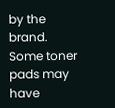by the brand. Some toner pads may have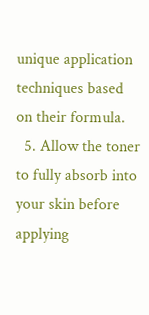unique application techniques based on their formula.
  5. Allow the toner to fully absorb into your skin before applying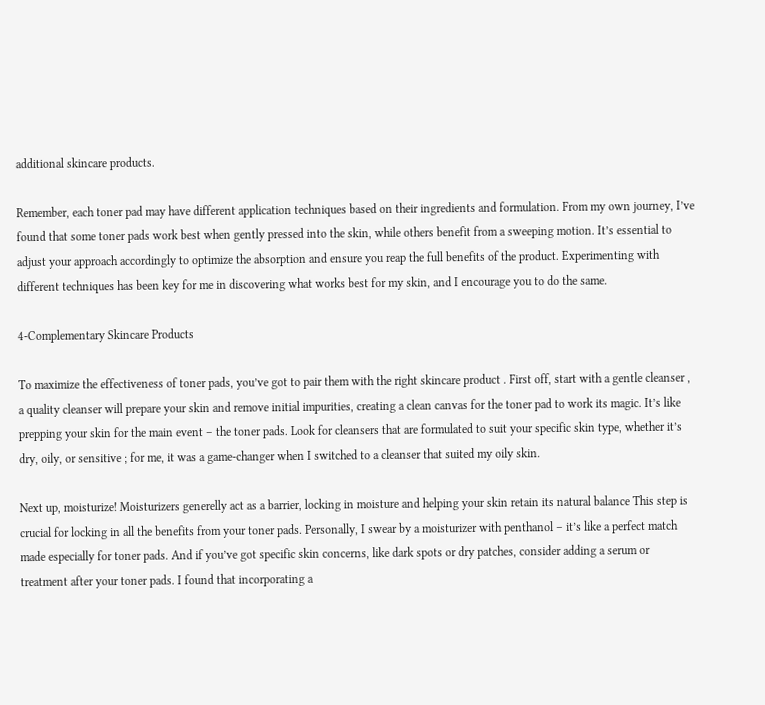additional skincare products.

Remember, each toner pad may have different application techniques based on their ingredients and formulation. From my own journey, I’ve found that some toner pads work best when gently pressed into the skin, while others benefit from a sweeping motion. It’s essential to adjust your approach accordingly to optimize the absorption and ensure you reap the full benefits of the product. Experimenting with different techniques has been key for me in discovering what works best for my skin, and I encourage you to do the same.

4-Complementary Skincare Products

To maximize the effectiveness of toner pads, you’ve got to pair them with the right skincare product . First off, start with a gentle cleanser , a quality cleanser will prepare your skin and remove initial impurities, creating a clean canvas for the toner pad to work its magic. It’s like prepping your skin for the main event – the toner pads. Look for cleansers that are formulated to suit your specific skin type, whether it’s dry, oily, or sensitive ; for me, it was a game-changer when I switched to a cleanser that suited my oily skin.

Next up, moisturize! Moisturizers generelly act as a barrier, locking in moisture and helping your skin retain its natural balance This step is crucial for locking in all the benefits from your toner pads. Personally, I swear by a moisturizer with penthanol – it’s like a perfect match made especially for toner pads. And if you’ve got specific skin concerns, like dark spots or dry patches, consider adding a serum or treatment after your toner pads. I found that incorporating a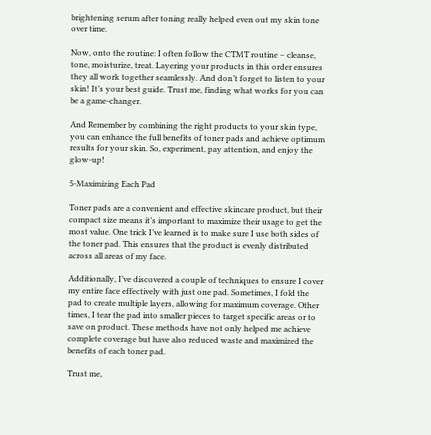brightening serum after toning really helped even out my skin tone over time.

Now, onto the routine: I often follow the CTMT routine – cleanse, tone, moisturize, treat. Layering your products in this order ensures they all work together seamlessly. And don’t forget to listen to your skin! It’s your best guide. Trust me, finding what works for you can be a game-changer.

And Remember by combining the right products to your skin type, you can enhance the full benefits of toner pads and achieve optimum results for your skin. So, experiment, pay attention, and enjoy the glow-up!

5-Maximizing Each Pad

Toner pads are a convenient and effective skincare product, but their compact size means it’s important to maximize their usage to get the most value. One trick I’ve learned is to make sure I use both sides of the toner pad. This ensures that the product is evenly distributed across all areas of my face.

Additionally, I’ve discovered a couple of techniques to ensure I cover my entire face effectively with just one pad. Sometimes, I fold the pad to create multiple layers, allowing for maximum coverage. Other times, I tear the pad into smaller pieces to target specific areas or to save on product. These methods have not only helped me achieve complete coverage but have also reduced waste and maximized the benefits of each toner pad.

Trust me,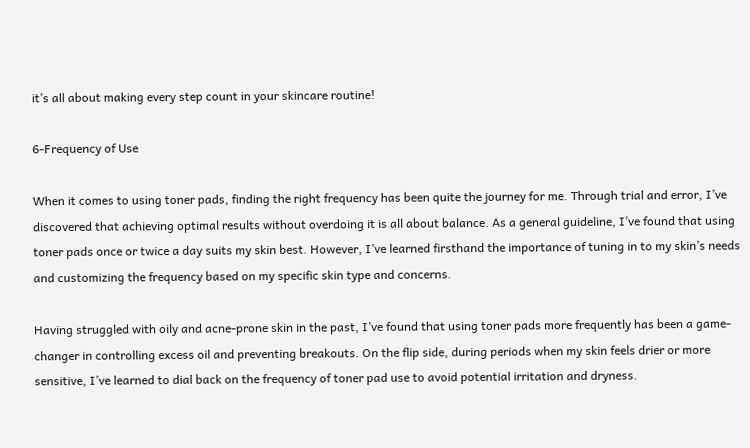it’s all about making every step count in your skincare routine!

6-Frequency of Use

When it comes to using toner pads, finding the right frequency has been quite the journey for me. Through trial and error, I’ve discovered that achieving optimal results without overdoing it is all about balance. As a general guideline, I’ve found that using toner pads once or twice a day suits my skin best. However, I’ve learned firsthand the importance of tuning in to my skin’s needs and customizing the frequency based on my specific skin type and concerns.

Having struggled with oily and acne-prone skin in the past, I’ve found that using toner pads more frequently has been a game-changer in controlling excess oil and preventing breakouts. On the flip side, during periods when my skin feels drier or more sensitive, I’ve learned to dial back on the frequency of toner pad use to avoid potential irritation and dryness.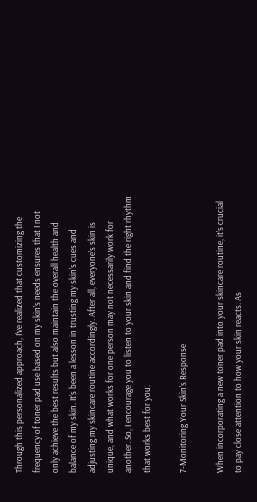Through this personalized approach, I’ve realized that customizing the frequency of toner pad use based on my skin’s needs ensures that I not only achieve the best results but also maintain the overall health and balance of my skin. It’s been a lesson in trusting my skin’s cues and adjusting my skincare routine accordingly. After all, everyone’s skin is unique, and what works for one person may not necessarily work for another. So, I encourage you to listen to your skin and find the right rhythm that works best for you.

7-Monitoring Your Skin’s Response

When incorporating a new toner pad into your skincare routine, it’s crucial to pay close attention to how your skin reacts. As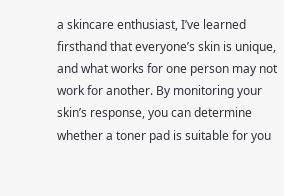a skincare enthusiast, I’ve learned firsthand that everyone’s skin is unique, and what works for one person may not work for another. By monitoring your skin’s response, you can determine whether a toner pad is suitable for you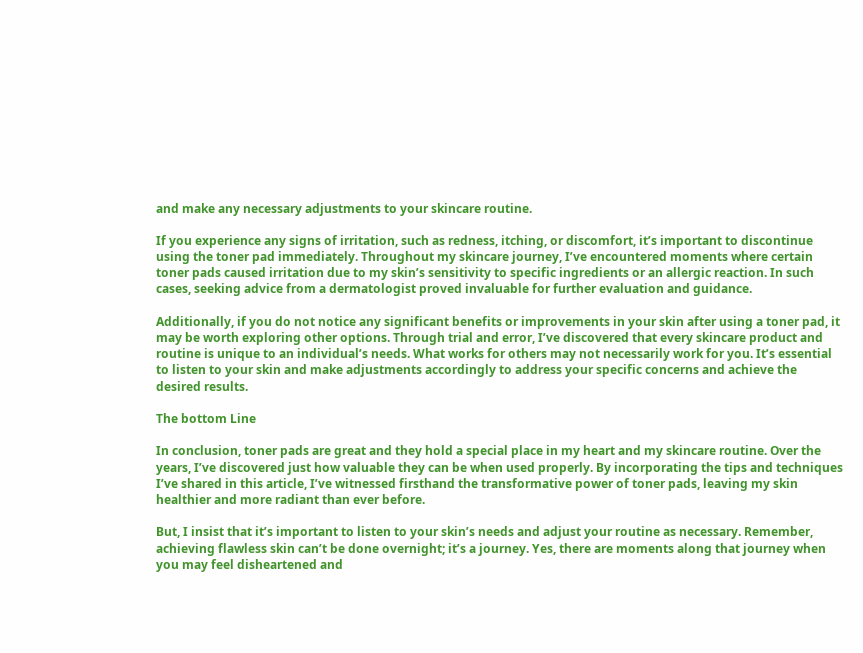and make any necessary adjustments to your skincare routine.

If you experience any signs of irritation, such as redness, itching, or discomfort, it’s important to discontinue using the toner pad immediately. Throughout my skincare journey, I’ve encountered moments where certain toner pads caused irritation due to my skin’s sensitivity to specific ingredients or an allergic reaction. In such cases, seeking advice from a dermatologist proved invaluable for further evaluation and guidance.

Additionally, if you do not notice any significant benefits or improvements in your skin after using a toner pad, it may be worth exploring other options. Through trial and error, I’ve discovered that every skincare product and routine is unique to an individual’s needs. What works for others may not necessarily work for you. It’s essential to listen to your skin and make adjustments accordingly to address your specific concerns and achieve the desired results.

The bottom Line

In conclusion, toner pads are great and they hold a special place in my heart and my skincare routine. Over the years, I’ve discovered just how valuable they can be when used properly. By incorporating the tips and techniques I’ve shared in this article, I’ve witnessed firsthand the transformative power of toner pads, leaving my skin healthier and more radiant than ever before.

But, I insist that it’s important to listen to your skin’s needs and adjust your routine as necessary. Remember, achieving flawless skin can’t be done overnight; it’s a journey. Yes, there are moments along that journey when you may feel disheartened and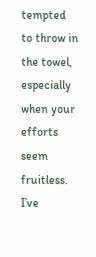tempted to throw in the towel, especially when your efforts seem fruitless. I’ve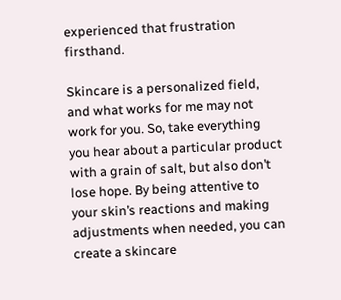experienced that frustration firsthand.

Skincare is a personalized field, and what works for me may not work for you. So, take everything you hear about a particular product with a grain of salt, but also don’t lose hope. By being attentive to your skin’s reactions and making adjustments when needed, you can create a skincare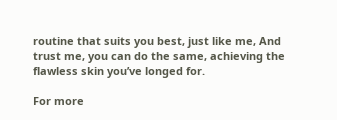routine that suits you best, just like me, And trust me, you can do the same, achieving the flawless skin you’ve longed for.

For more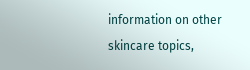information on other skincare topics,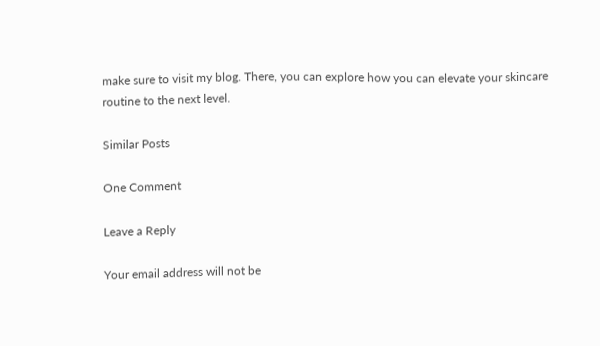make sure to visit my blog. There, you can explore how you can elevate your skincare routine to the next level.

Similar Posts

One Comment

Leave a Reply

Your email address will not be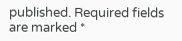published. Required fields are marked *